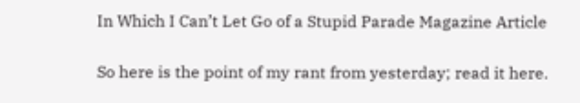In Which I Can’t Let Go of a Stupid Parade Magazine Article

So here is the point of my rant from yesterday; read it here.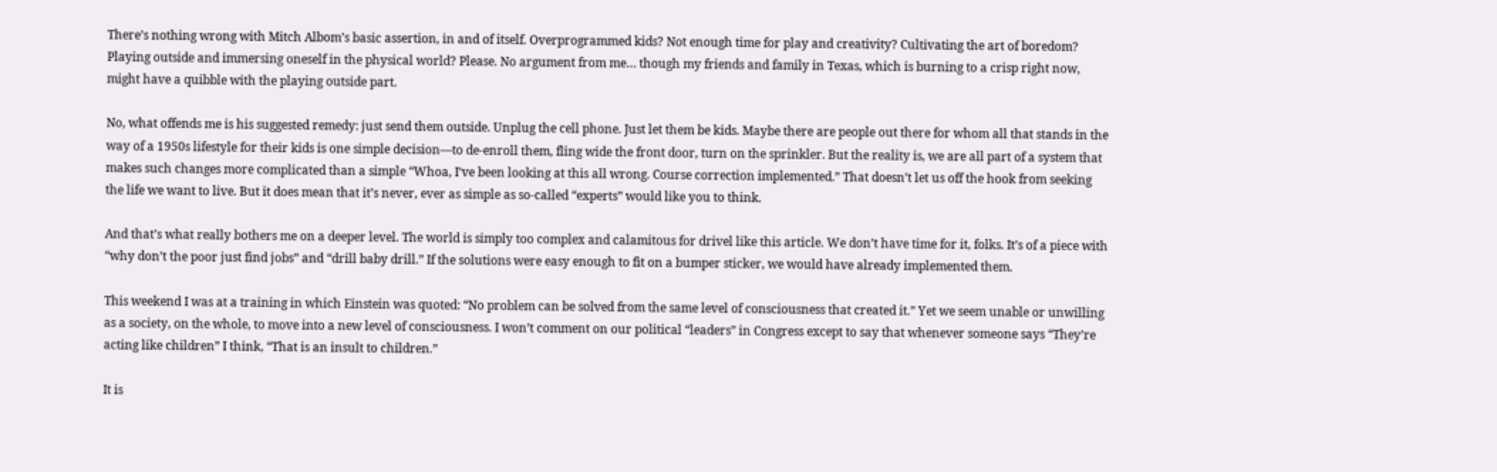There’s nothing wrong with Mitch Albom’s basic assertion, in and of itself. Overprogrammed kids? Not enough time for play and creativity? Cultivating the art of boredom? Playing outside and immersing oneself in the physical world? Please. No argument from me… though my friends and family in Texas, which is burning to a crisp right now, might have a quibble with the playing outside part.

No, what offends me is his suggested remedy: just send them outside. Unplug the cell phone. Just let them be kids. Maybe there are people out there for whom all that stands in the way of a 1950s lifestyle for their kids is one simple decision—to de-enroll them, fling wide the front door, turn on the sprinkler. But the reality is, we are all part of a system that makes such changes more complicated than a simple “Whoa, I’ve been looking at this all wrong. Course correction implemented.” That doesn’t let us off the hook from seeking the life we want to live. But it does mean that it’s never, ever as simple as so-called “experts” would like you to think.

And that’s what really bothers me on a deeper level. The world is simply too complex and calamitous for drivel like this article. We don’t have time for it, folks. It’s of a piece with “why don’t the poor just find jobs” and “drill baby drill.” If the solutions were easy enough to fit on a bumper sticker, we would have already implemented them.

This weekend I was at a training in which Einstein was quoted: “No problem can be solved from the same level of consciousness that created it.” Yet we seem unable or unwilling as a society, on the whole, to move into a new level of consciousness. I won’t comment on our political “leaders” in Congress except to say that whenever someone says “They’re acting like children” I think, “That is an insult to children.”

It is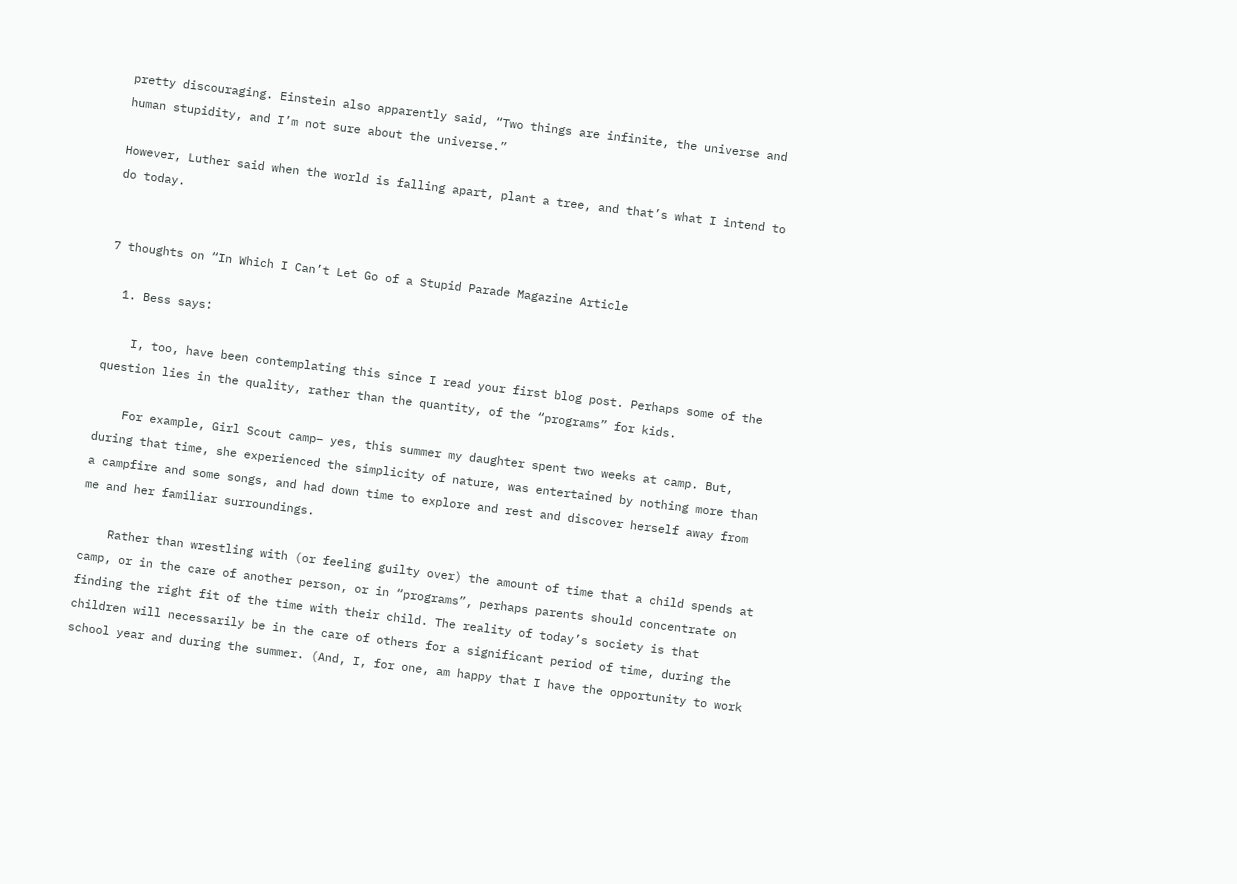pretty discouraging. Einstein also apparently said, “Two things are infinite, the universe and human stupidity, and I’m not sure about the universe.”

However, Luther said when the world is falling apart, plant a tree, and that’s what I intend to do today.


7 thoughts on “In Which I Can’t Let Go of a Stupid Parade Magazine Article

  1. Bess says:

    I, too, have been contemplating this since I read your first blog post. Perhaps some of the question lies in the quality, rather than the quantity, of the “programs” for kids.

    For example, Girl Scout camp– yes, this summer my daughter spent two weeks at camp. But, during that time, she experienced the simplicity of nature, was entertained by nothing more than a campfire and some songs, and had down time to explore and rest and discover herself away from me and her familiar surroundings.

    Rather than wrestling with (or feeling guilty over) the amount of time that a child spends at camp, or in the care of another person, or in “programs”, perhaps parents should concentrate on finding the right fit of the time with their child. The reality of today’s society is that children will necessarily be in the care of others for a significant period of time, during the school year and during the summer. (And, I, for one, am happy that I have the opportunity to work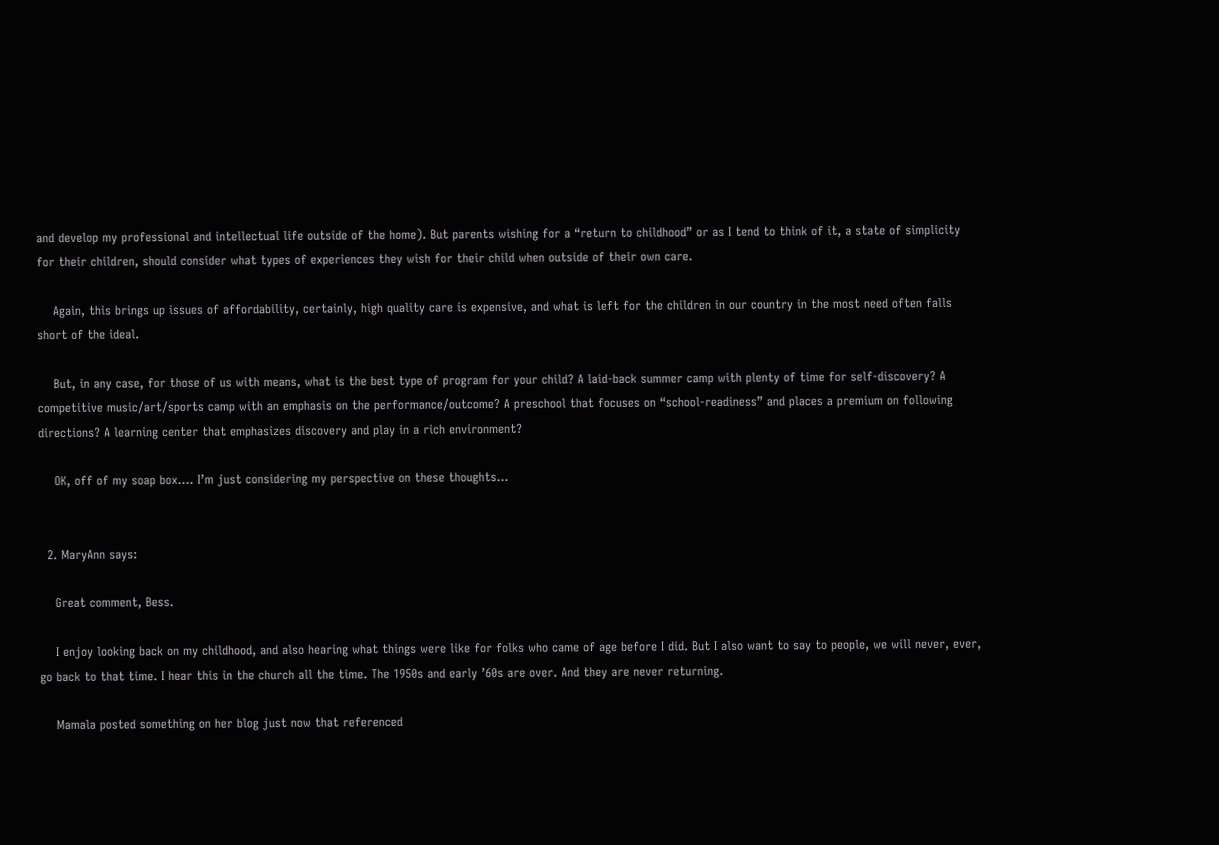and develop my professional and intellectual life outside of the home). But parents wishing for a “return to childhood” or as I tend to think of it, a state of simplicity for their children, should consider what types of experiences they wish for their child when outside of their own care.

    Again, this brings up issues of affordability, certainly, high quality care is expensive, and what is left for the children in our country in the most need often falls short of the ideal.

    But, in any case, for those of us with means, what is the best type of program for your child? A laid-back summer camp with plenty of time for self-discovery? A competitive music/art/sports camp with an emphasis on the performance/outcome? A preschool that focuses on “school-readiness” and places a premium on following directions? A learning center that emphasizes discovery and play in a rich environment?

    OK, off of my soap box…. I’m just considering my perspective on these thoughts…


  2. MaryAnn says:

    Great comment, Bess.

    I enjoy looking back on my childhood, and also hearing what things were like for folks who came of age before I did. But I also want to say to people, we will never, ever, go back to that time. I hear this in the church all the time. The 1950s and early ’60s are over. And they are never returning.

    Mamala posted something on her blog just now that referenced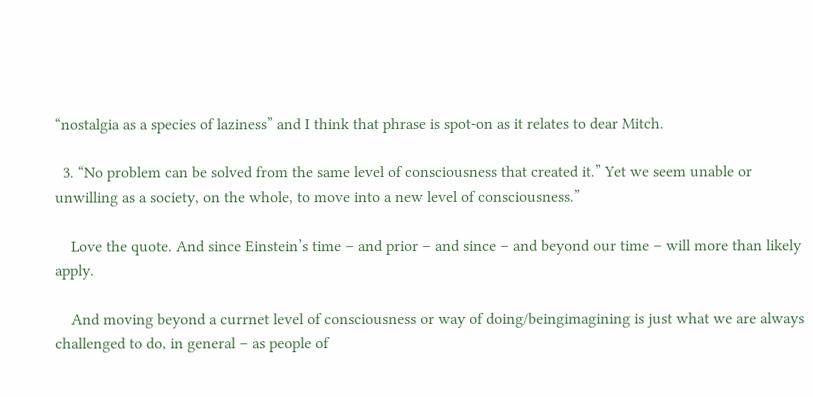“nostalgia as a species of laziness” and I think that phrase is spot-on as it relates to dear Mitch.

  3. “No problem can be solved from the same level of consciousness that created it.” Yet we seem unable or unwilling as a society, on the whole, to move into a new level of consciousness.”

    Love the quote. And since Einstein’s time – and prior – and since – and beyond our time – will more than likely apply.

    And moving beyond a currnet level of consciousness or way of doing/beingimagining is just what we are always challenged to do, in general – as people of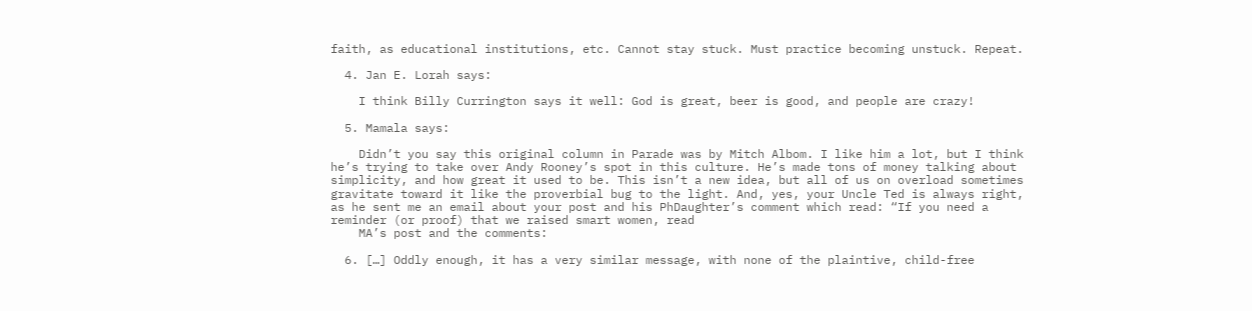faith, as educational institutions, etc. Cannot stay stuck. Must practice becoming unstuck. Repeat.

  4. Jan E. Lorah says:

    I think Billy Currington says it well: God is great, beer is good, and people are crazy!

  5. Mamala says:

    Didn’t you say this original column in Parade was by Mitch Albom. I like him a lot, but I think he’s trying to take over Andy Rooney’s spot in this culture. He’s made tons of money talking about simplicity, and how great it used to be. This isn’t a new idea, but all of us on overload sometimes gravitate toward it like the proverbial bug to the light. And, yes, your Uncle Ted is always right, as he sent me an email about your post and his PhDaughter’s comment which read: “If you need a reminder (or proof) that we raised smart women, read
    MA’s post and the comments:

  6. […] Oddly enough, it has a very similar message, with none of the plaintive, child-free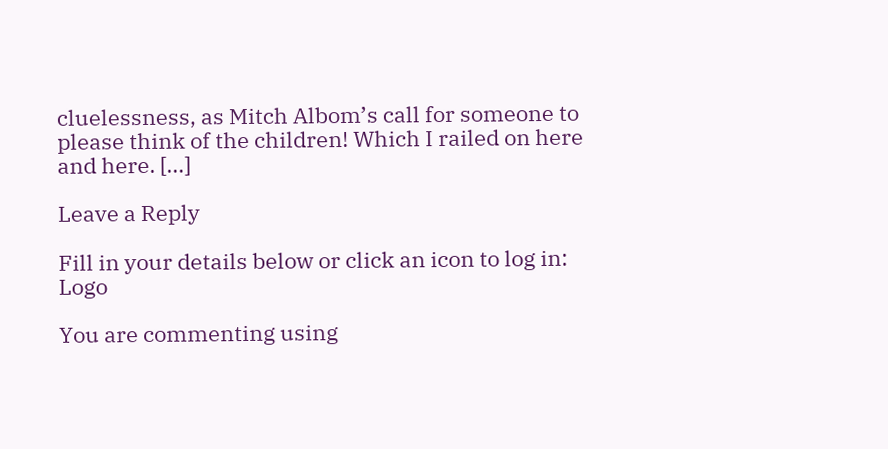cluelessness, as Mitch Albom’s call for someone to please think of the children! Which I railed on here and here. […]

Leave a Reply

Fill in your details below or click an icon to log in: Logo

You are commenting using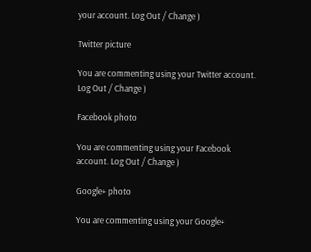your account. Log Out / Change )

Twitter picture

You are commenting using your Twitter account. Log Out / Change )

Facebook photo

You are commenting using your Facebook account. Log Out / Change )

Google+ photo

You are commenting using your Google+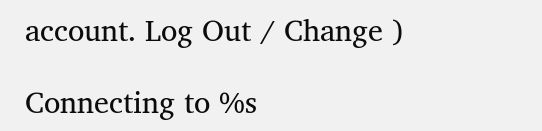account. Log Out / Change )

Connecting to %s